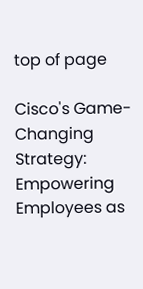top of page

Cisco's Game-Changing Strategy: Empowering Employees as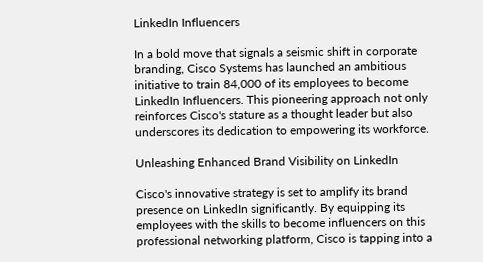LinkedIn Influencers

In a bold move that signals a seismic shift in corporate branding, Cisco Systems has launched an ambitious initiative to train 84,000 of its employees to become LinkedIn Influencers. This pioneering approach not only reinforces Cisco's stature as a thought leader but also underscores its dedication to empowering its workforce.

Unleashing Enhanced Brand Visibility on LinkedIn

Cisco's innovative strategy is set to amplify its brand presence on LinkedIn significantly. By equipping its employees with the skills to become influencers on this professional networking platform, Cisco is tapping into a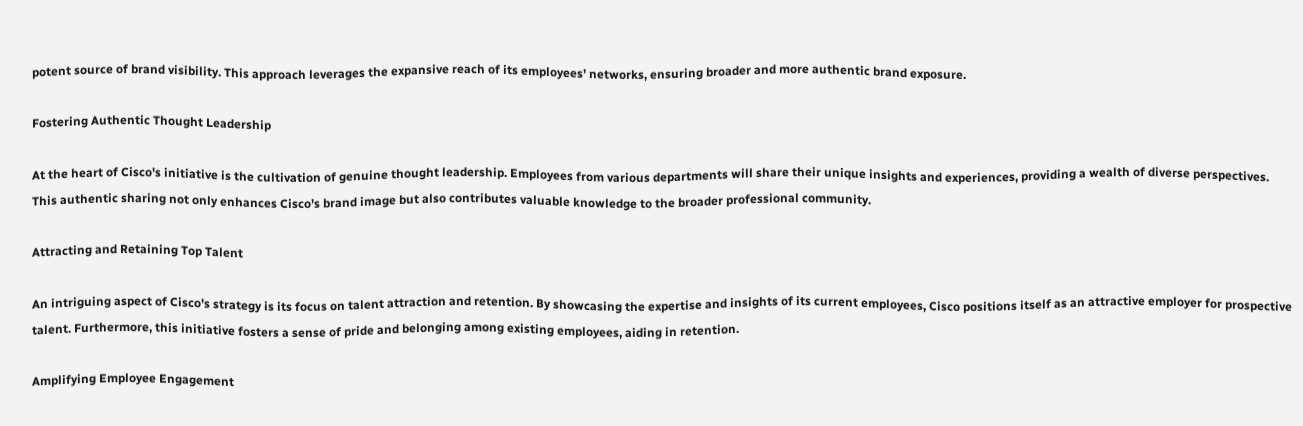potent source of brand visibility. This approach leverages the expansive reach of its employees' networks, ensuring broader and more authentic brand exposure.

Fostering Authentic Thought Leadership

At the heart of Cisco's initiative is the cultivation of genuine thought leadership. Employees from various departments will share their unique insights and experiences, providing a wealth of diverse perspectives. This authentic sharing not only enhances Cisco's brand image but also contributes valuable knowledge to the broader professional community.

Attracting and Retaining Top Talent

An intriguing aspect of Cisco's strategy is its focus on talent attraction and retention. By showcasing the expertise and insights of its current employees, Cisco positions itself as an attractive employer for prospective talent. Furthermore, this initiative fosters a sense of pride and belonging among existing employees, aiding in retention.

Amplifying Employee Engagement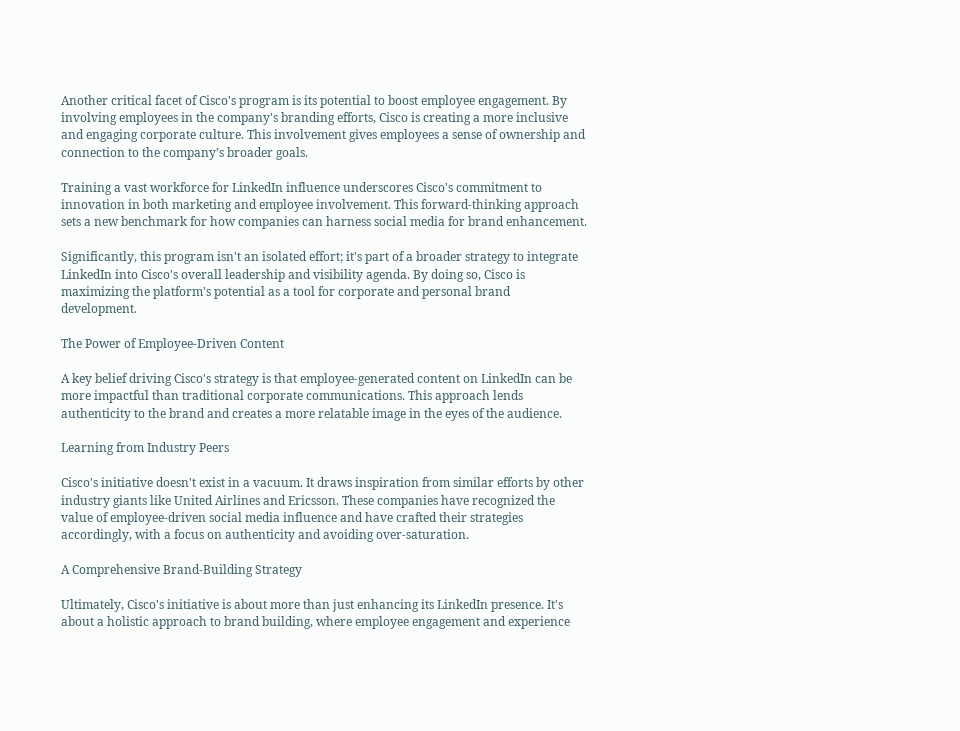Another critical facet of Cisco's program is its potential to boost employee engagement. By involving employees in the company's branding efforts, Cisco is creating a more inclusive and engaging corporate culture. This involvement gives employees a sense of ownership and connection to the company’s broader goals.

Training a vast workforce for LinkedIn influence underscores Cisco's commitment to innovation in both marketing and employee involvement. This forward-thinking approach sets a new benchmark for how companies can harness social media for brand enhancement.

Significantly, this program isn't an isolated effort; it's part of a broader strategy to integrate LinkedIn into Cisco's overall leadership and visibility agenda. By doing so, Cisco is maximizing the platform's potential as a tool for corporate and personal brand development.

The Power of Employee-Driven Content

A key belief driving Cisco's strategy is that employee-generated content on LinkedIn can be more impactful than traditional corporate communications. This approach lends authenticity to the brand and creates a more relatable image in the eyes of the audience.

Learning from Industry Peers

Cisco's initiative doesn't exist in a vacuum. It draws inspiration from similar efforts by other industry giants like United Airlines and Ericsson. These companies have recognized the value of employee-driven social media influence and have crafted their strategies accordingly, with a focus on authenticity and avoiding over-saturation.

A Comprehensive Brand-Building Strategy

Ultimately, Cisco's initiative is about more than just enhancing its LinkedIn presence. It's about a holistic approach to brand building, where employee engagement and experience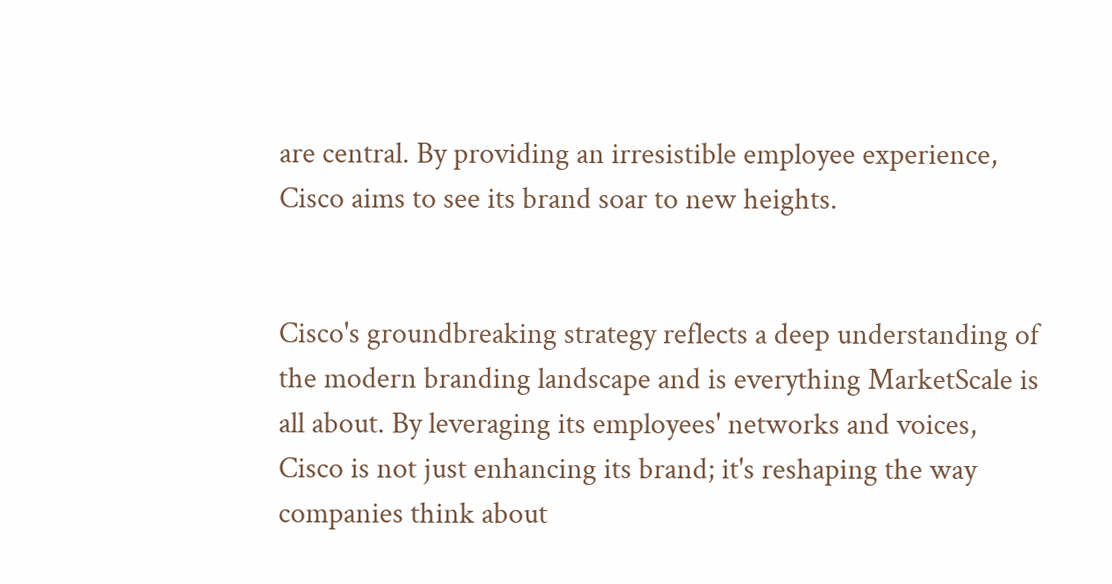are central. By providing an irresistible employee experience, Cisco aims to see its brand soar to new heights.


Cisco's groundbreaking strategy reflects a deep understanding of the modern branding landscape and is everything MarketScale is all about. By leveraging its employees' networks and voices, Cisco is not just enhancing its brand; it's reshaping the way companies think about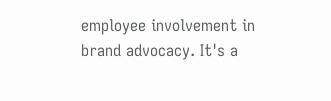employee involvement in brand advocacy. It's a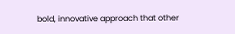bold, innovative approach that other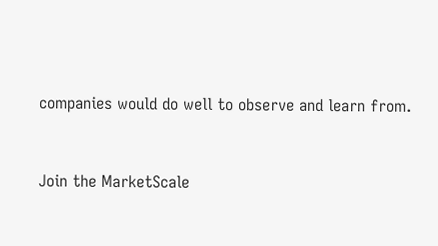companies would do well to observe and learn from.


Join the MarketScale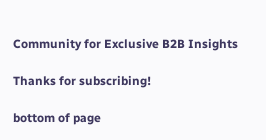Community for Exclusive B2B Insights

Thanks for subscribing!

bottom of page